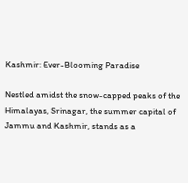Kashmir: Ever-Blooming Paradise

Nestled amidst the snow-capped peaks of the Himalayas, Srinagar, the summer capital of Jammu and Kashmir, stands as a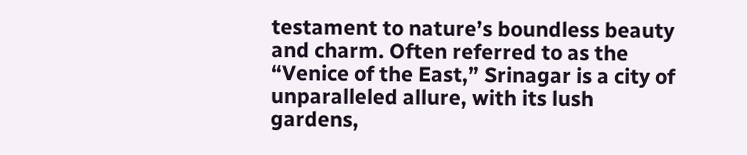testament to nature’s boundless beauty and charm. Often referred to as the “Venice of the East,” Srinagar is a city of unparalleled allure, with its lush gardens,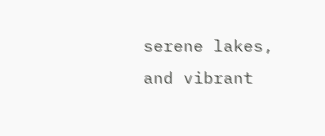serene lakes, and vibrant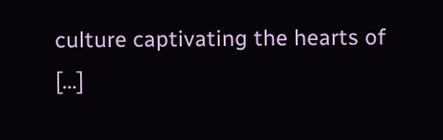culture captivating the hearts of […]